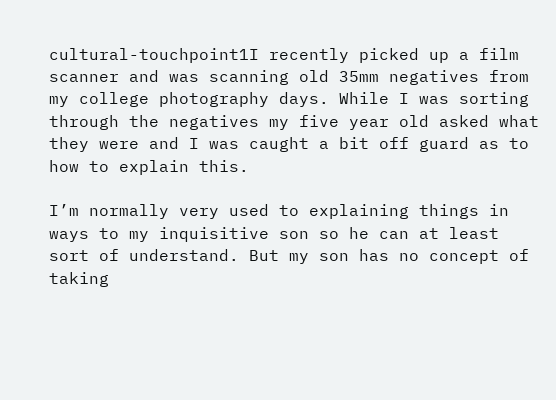cultural-touchpoint1I recently picked up a film scanner and was scanning old 35mm negatives from my college photography days. While I was sorting through the negatives my five year old asked what they were and I was caught a bit off guard as to how to explain this.

I’m normally very used to explaining things in ways to my inquisitive son so he can at least sort of understand. But my son has no concept of taking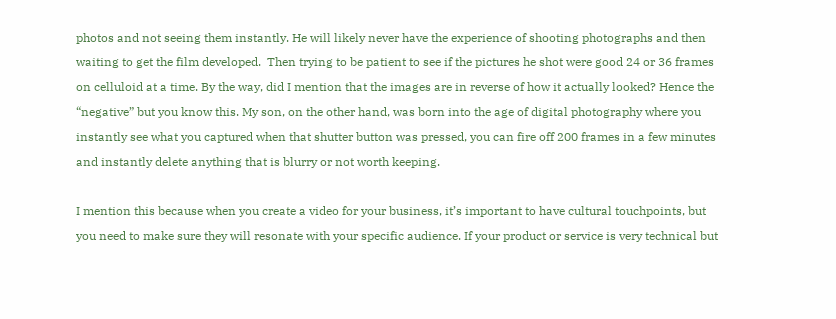photos and not seeing them instantly. He will likely never have the experience of shooting photographs and then waiting to get the film developed.  Then trying to be patient to see if the pictures he shot were good 24 or 36 frames on celluloid at a time. By the way, did I mention that the images are in reverse of how it actually looked? Hence the “negative” but you know this. My son, on the other hand, was born into the age of digital photography where you instantly see what you captured when that shutter button was pressed, you can fire off 200 frames in a few minutes and instantly delete anything that is blurry or not worth keeping.

I mention this because when you create a video for your business, it’s important to have cultural touchpoints, but you need to make sure they will resonate with your specific audience. If your product or service is very technical but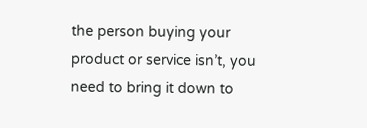the person buying your product or service isn’t, you need to bring it down to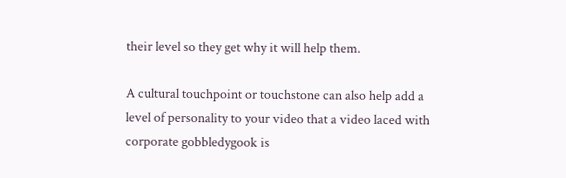their level so they get why it will help them.

A cultural touchpoint or touchstone can also help add a level of personality to your video that a video laced with corporate gobbledygook is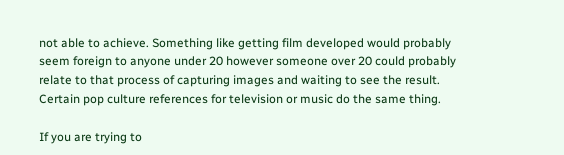not able to achieve. Something like getting film developed would probably seem foreign to anyone under 20 however someone over 20 could probably relate to that process of capturing images and waiting to see the result. Certain pop culture references for television or music do the same thing.

If you are trying to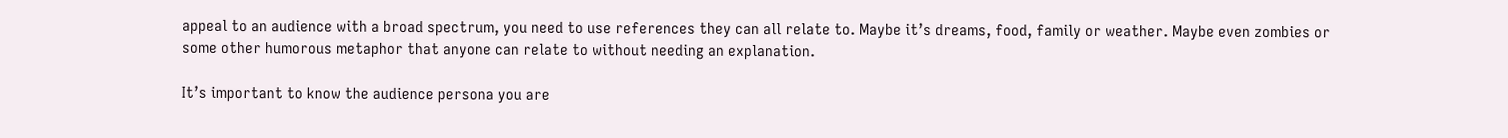appeal to an audience with a broad spectrum, you need to use references they can all relate to. Maybe it’s dreams, food, family or weather. Maybe even zombies or some other humorous metaphor that anyone can relate to without needing an explanation.

It’s important to know the audience persona you are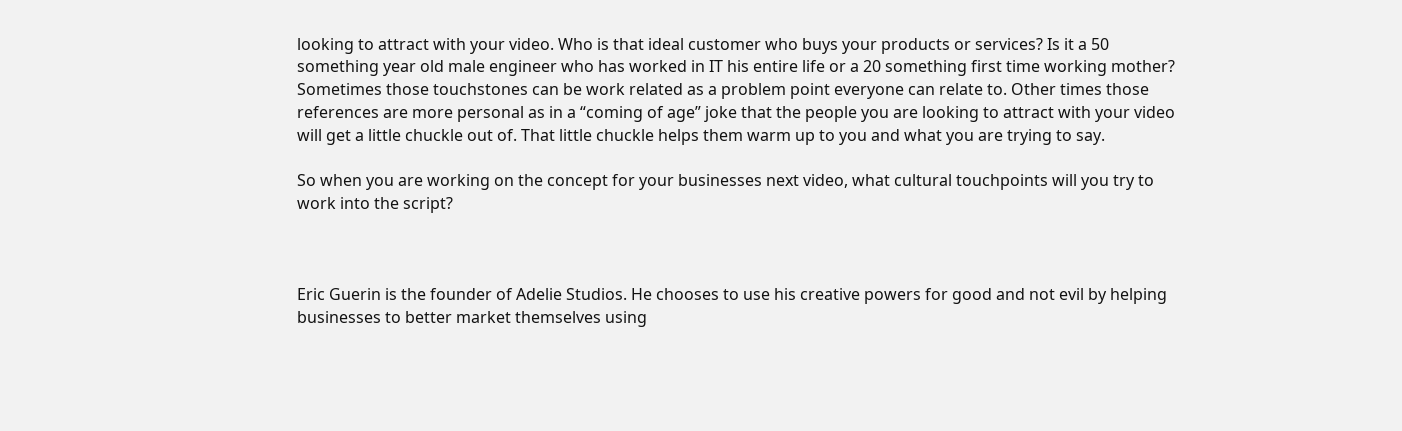looking to attract with your video. Who is that ideal customer who buys your products or services? Is it a 50 something year old male engineer who has worked in IT his entire life or a 20 something first time working mother? Sometimes those touchstones can be work related as a problem point everyone can relate to. Other times those references are more personal as in a “coming of age” joke that the people you are looking to attract with your video will get a little chuckle out of. That little chuckle helps them warm up to you and what you are trying to say.

So when you are working on the concept for your businesses next video, what cultural touchpoints will you try to work into the script?



Eric Guerin is the founder of Adelie Studios. He chooses to use his creative powers for good and not evil by helping businesses to better market themselves using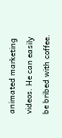animated marketing videos. He can easily be bribed with coffee.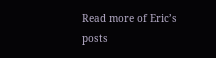Read more of Eric’s posts